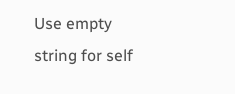Use empty string for self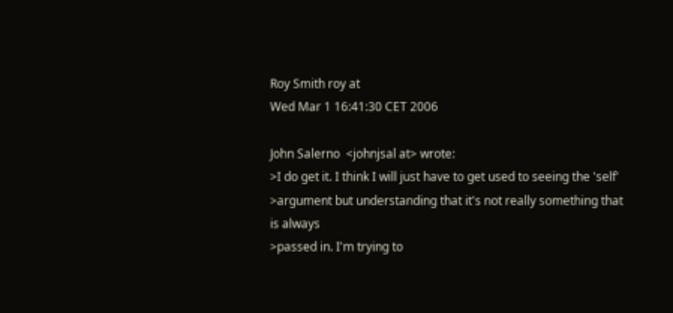Roy Smith roy at
Wed Mar 1 16:41:30 CET 2006

John Salerno  <johnjsal at> wrote:
>I do get it. I think I will just have to get used to seeing the 'self'
>argument but understanding that it's not really something that is always
>passed in. I'm trying to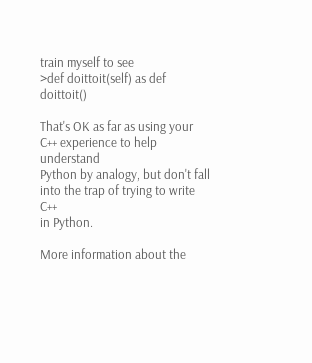train myself to see
>def doittoit(self) as def doittoit()

That's OK as far as using your C++ experience to help understand
Python by analogy, but don't fall into the trap of trying to write C++
in Python.

More information about the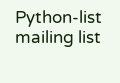Python-list mailing list